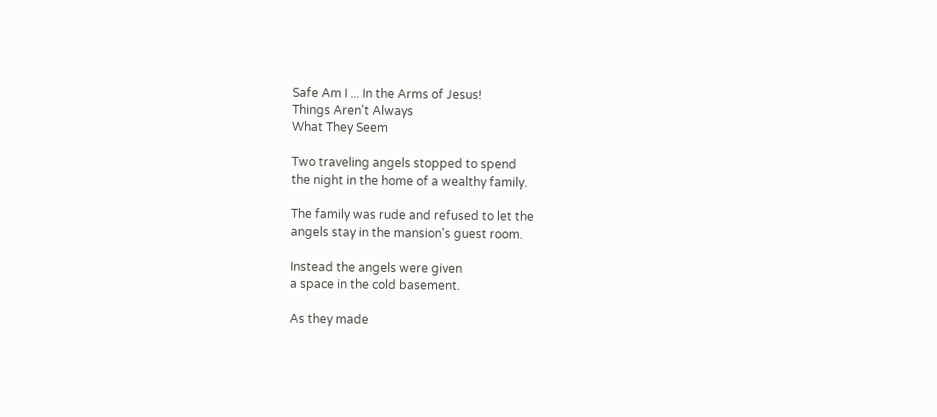Safe Am I ... In the Arms of Jesus!
Things Aren't Always
What They Seem

Two traveling angels stopped to spend
the night in the home of a wealthy family.

The family was rude and refused to let the
angels stay in the mansion's guest room.

Instead the angels were given
a space in the cold basement.

As they made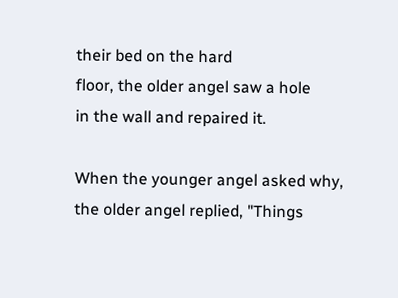their bed on the hard
floor, the older angel saw a hole
in the wall and repaired it.

When the younger angel asked why,
the older angel replied, "Things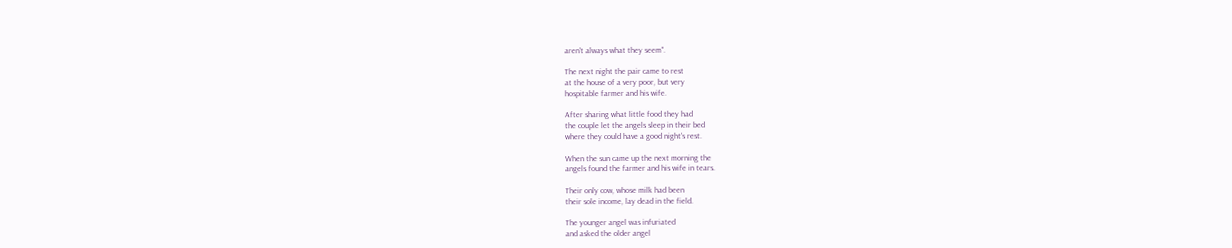aren't always what they seem".

The next night the pair came to rest
at the house of a very poor, but very
hospitable farmer and his wife.

After sharing what little food they had
the couple let the angels sleep in their bed
where they could have a good night's rest.

When the sun came up the next morning the
angels found the farmer and his wife in tears.

Their only cow, whose milk had been
their sole income, lay dead in the field.

The younger angel was infuriated
and asked the older angel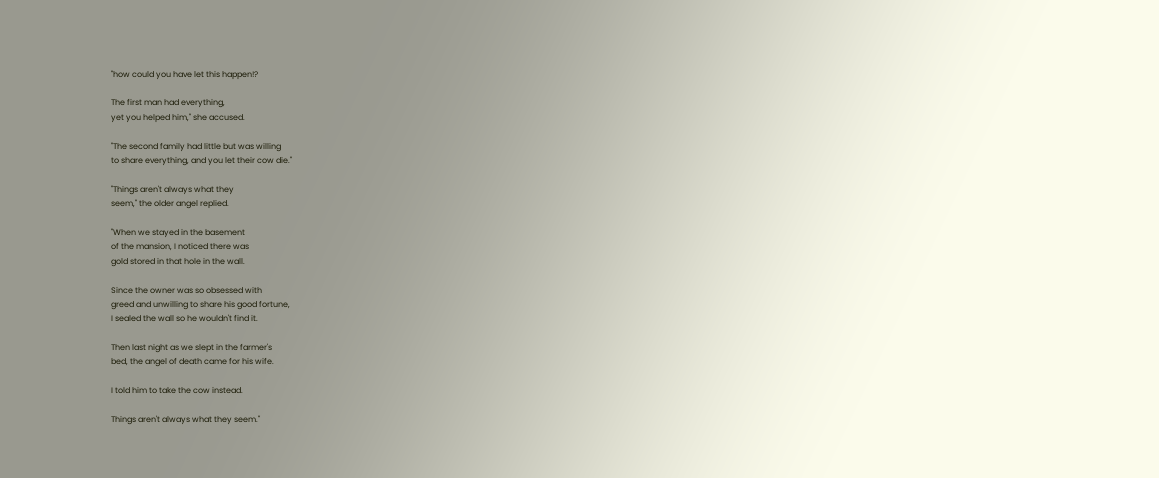"how could you have let this happen!?

The first man had everything,
yet you helped him," she accused.

"The second family had little but was willing
to share everything, and you let their cow die."

"Things aren't always what they
seem," the older angel replied.

"When we stayed in the basement
of the mansion, I noticed there was
gold stored in that hole in the wall.

Since the owner was so obsessed with
greed and unwilling to share his good fortune,
I sealed the wall so he wouldn't find it.

Then last night as we slept in the farmer's
bed, the angel of death came for his wife.

I told him to take the cow instead.

Things aren't always what they seem."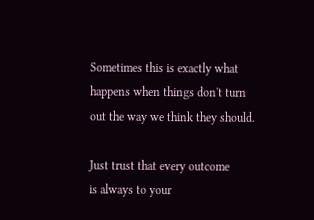Sometimes this is exactly what
happens when things don't turn
out the way we think they should.

Just trust that every outcome
is always to your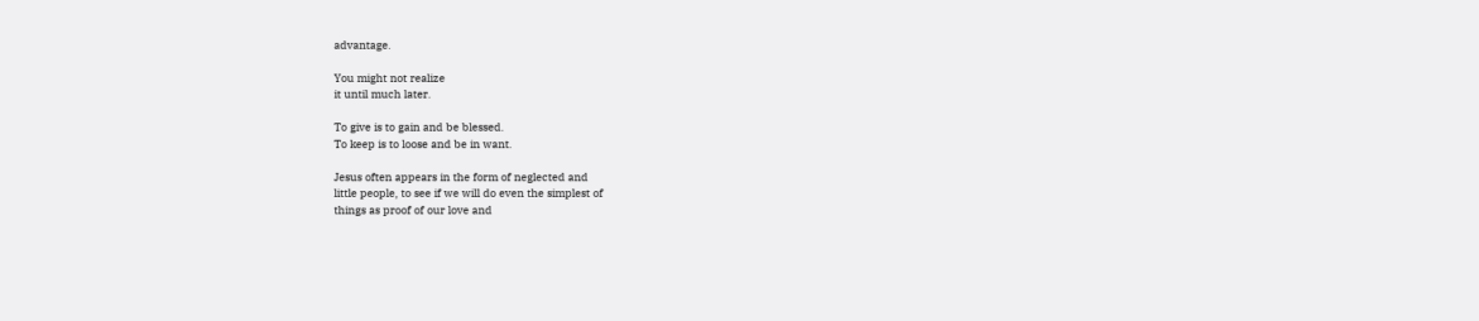advantage.

You might not realize
it until much later.

To give is to gain and be blessed.
To keep is to loose and be in want.

Jesus often appears in the form of neglected and
little people, to see if we will do even the simplest of
things as proof of our love and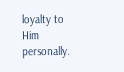loyalty to Him personally.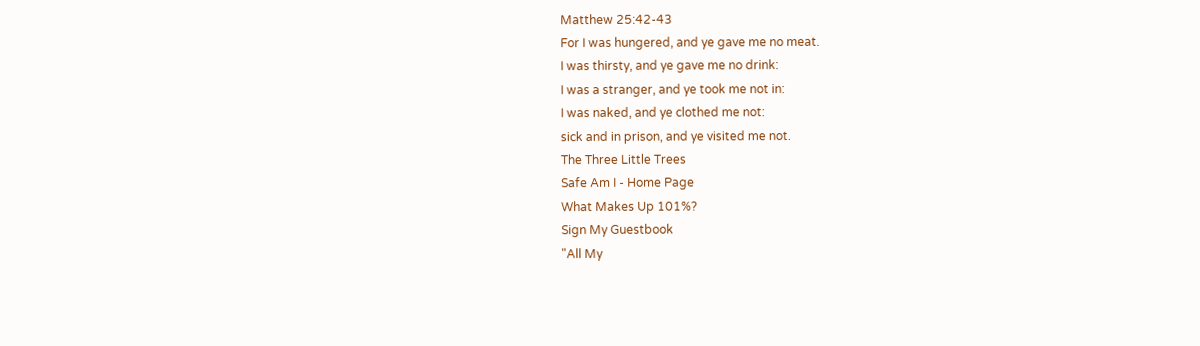Matthew 25:42-43
For I was hungered, and ye gave me no meat.
I was thirsty, and ye gave me no drink:
I was a stranger, and ye took me not in:
I was naked, and ye clothed me not:
sick and in prison, and ye visited me not.
The Three Little Trees
Safe Am I - Home Page
What Makes Up 101%?
Sign My Guestbook
"All My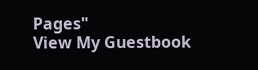Pages"
View My Guestbook